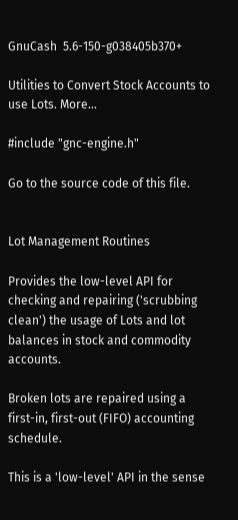GnuCash  5.6-150-g038405b370+

Utilities to Convert Stock Accounts to use Lots. More...

#include "gnc-engine.h"

Go to the source code of this file.


Lot Management Routines

Provides the low-level API for checking and repairing ('scrubbing clean') the usage of Lots and lot balances in stock and commodity accounts.

Broken lots are repaired using a first-in, first-out (FIFO) accounting schedule.

This is a 'low-level' API in the sense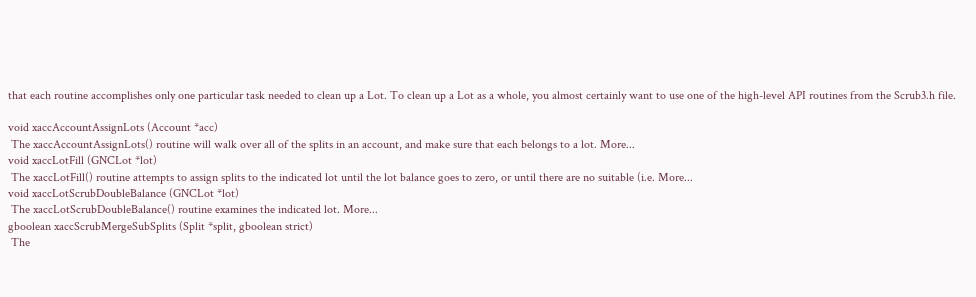that each routine accomplishes only one particular task needed to clean up a Lot. To clean up a Lot as a whole, you almost certainly want to use one of the high-level API routines from the Scrub3.h file.

void xaccAccountAssignLots (Account *acc)
 The xaccAccountAssignLots() routine will walk over all of the splits in an account, and make sure that each belongs to a lot. More...
void xaccLotFill (GNCLot *lot)
 The xaccLotFill() routine attempts to assign splits to the indicated lot until the lot balance goes to zero, or until there are no suitable (i.e. More...
void xaccLotScrubDoubleBalance (GNCLot *lot)
 The xaccLotScrubDoubleBalance() routine examines the indicated lot. More...
gboolean xaccScrubMergeSubSplits (Split *split, gboolean strict)
 The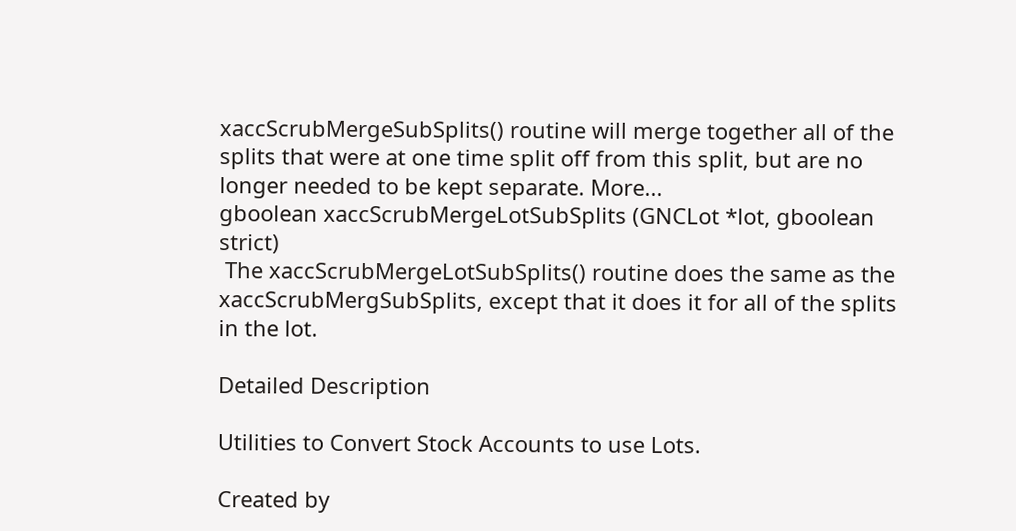xaccScrubMergeSubSplits() routine will merge together all of the splits that were at one time split off from this split, but are no longer needed to be kept separate. More...
gboolean xaccScrubMergeLotSubSplits (GNCLot *lot, gboolean strict)
 The xaccScrubMergeLotSubSplits() routine does the same as the xaccScrubMergSubSplits, except that it does it for all of the splits in the lot.

Detailed Description

Utilities to Convert Stock Accounts to use Lots.

Created by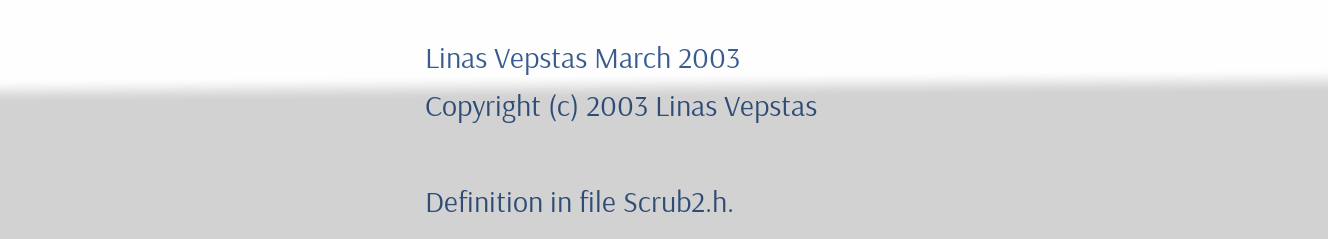Linas Vepstas March 2003
Copyright (c) 2003 Linas Vepstas

Definition in file Scrub2.h.